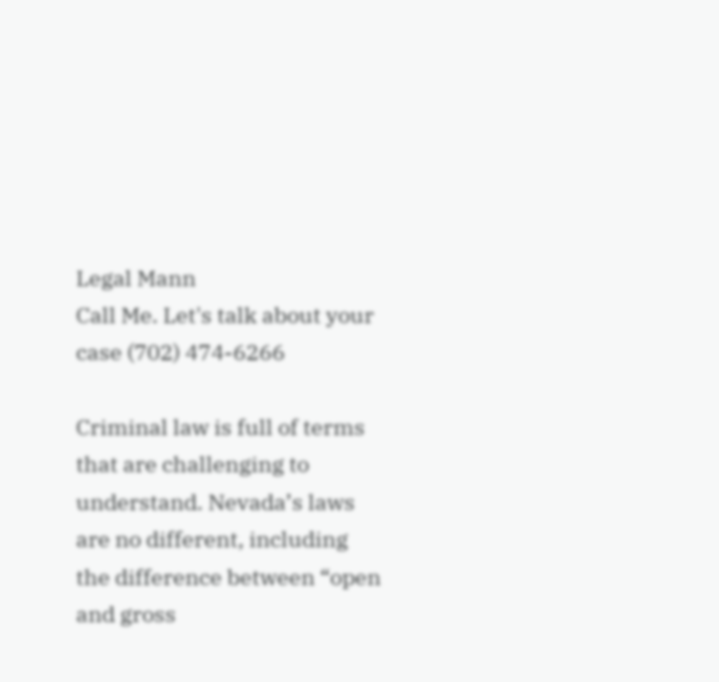Legal Mann
Call Me. Let's talk about your case (702) 474-6266

Criminal law is full of terms that are challenging to understand. Nevada’s laws are no different, including the difference between “open and gross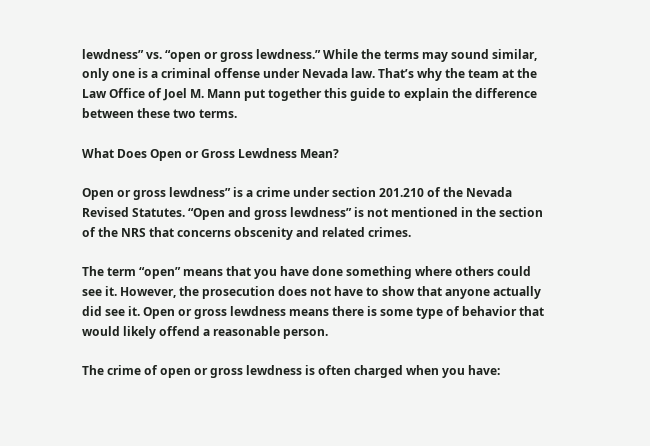lewdness” vs. “open or gross lewdness.” While the terms may sound similar, only one is a criminal offense under Nevada law. That’s why the team at the Law Office of Joel M. Mann put together this guide to explain the difference between these two terms.

What Does Open or Gross Lewdness Mean?

Open or gross lewdness” is a crime under section 201.210 of the Nevada Revised Statutes. “Open and gross lewdness” is not mentioned in the section of the NRS that concerns obscenity and related crimes.

The term “open” means that you have done something where others could see it. However, the prosecution does not have to show that anyone actually did see it. Open or gross lewdness means there is some type of behavior that would likely offend a reasonable person.

The crime of open or gross lewdness is often charged when you have: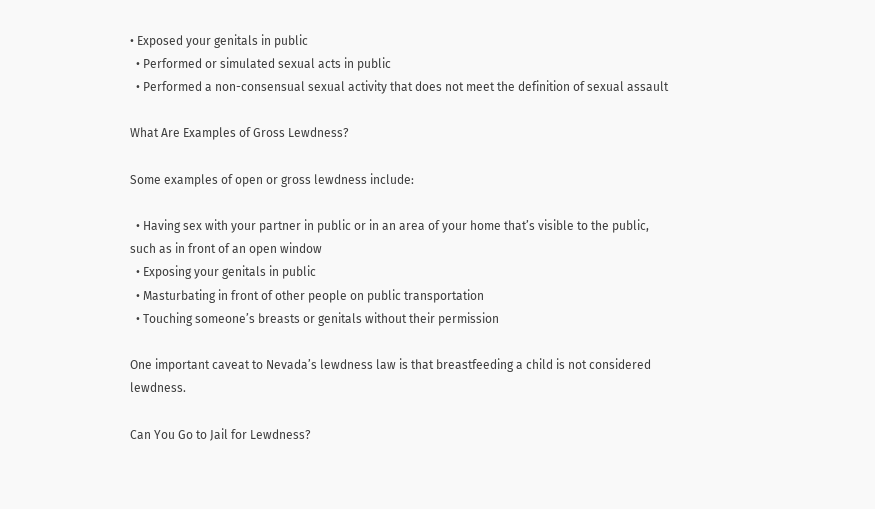• Exposed your genitals in public
  • Performed or simulated sexual acts in public
  • Performed a non-consensual sexual activity that does not meet the definition of sexual assault

What Are Examples of Gross Lewdness?

Some examples of open or gross lewdness include:

  • Having sex with your partner in public or in an area of your home that’s visible to the public, such as in front of an open window
  • Exposing your genitals in public
  • Masturbating in front of other people on public transportation
  • Touching someone’s breasts or genitals without their permission

One important caveat to Nevada’s lewdness law is that breastfeeding a child is not considered lewdness.

Can You Go to Jail for Lewdness?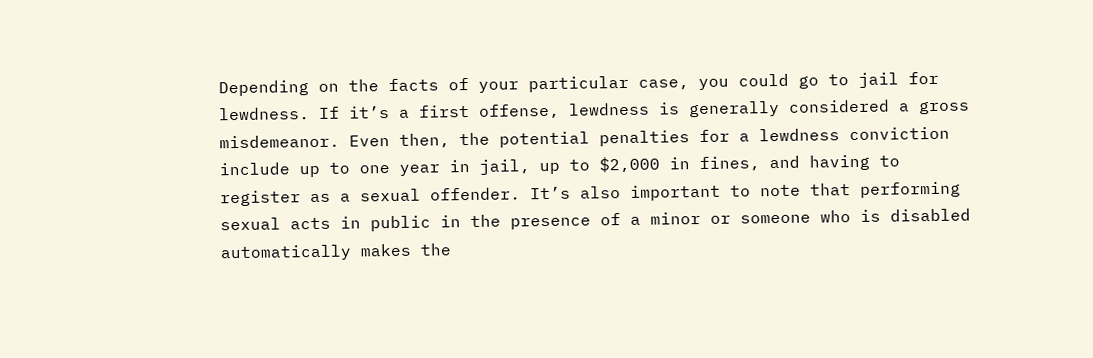Depending on the facts of your particular case, you could go to jail for lewdness. If it’s a first offense, lewdness is generally considered a gross misdemeanor. Even then, the potential penalties for a lewdness conviction include up to one year in jail, up to $2,000 in fines, and having to register as a sexual offender. It’s also important to note that performing sexual acts in public in the presence of a minor or someone who is disabled automatically makes the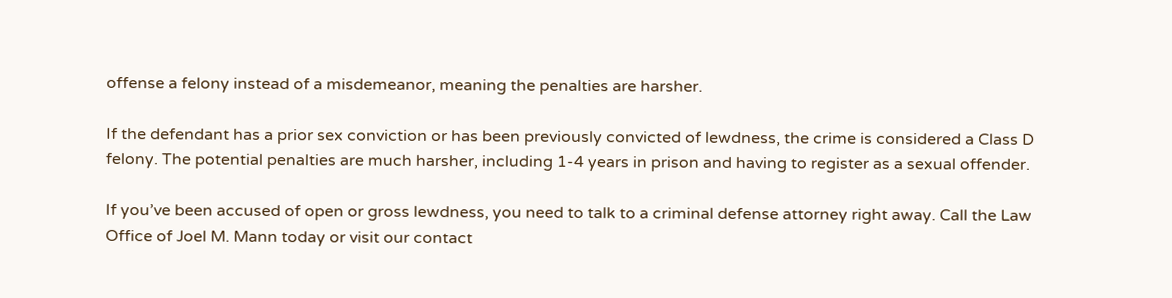offense a felony instead of a misdemeanor, meaning the penalties are harsher.

If the defendant has a prior sex conviction or has been previously convicted of lewdness, the crime is considered a Class D felony. The potential penalties are much harsher, including 1-4 years in prison and having to register as a sexual offender.

If you’ve been accused of open or gross lewdness, you need to talk to a criminal defense attorney right away. Call the Law Office of Joel M. Mann today or visit our contact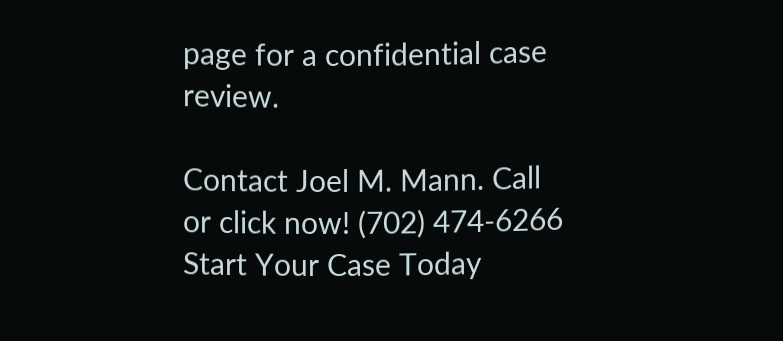page for a confidential case review.

Contact Joel M. Mann. Call or click now! (702) 474-6266 Start Your Case Today